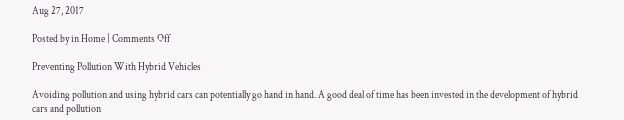Aug 27, 2017

Posted by in Home | Comments Off

Preventing Pollution With Hybrid Vehicles

Avoiding pollution and using hybrid cars can potentially go hand in hand. A good deal of time has been invested in the development of hybrid cars and pollution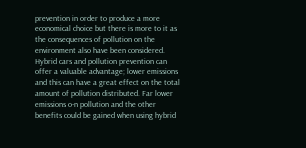prevention in order to produce a more economical choice but there is more to it as the consequences of pollution on the environment also have been considered. Hybrid cars and pollution prevention can offer a valuable advantage; lower emissions and this can have a great effect on the total amount of pollution distributed. Far lower emissions o-n pollution and the other benefits could be gained when using hybrid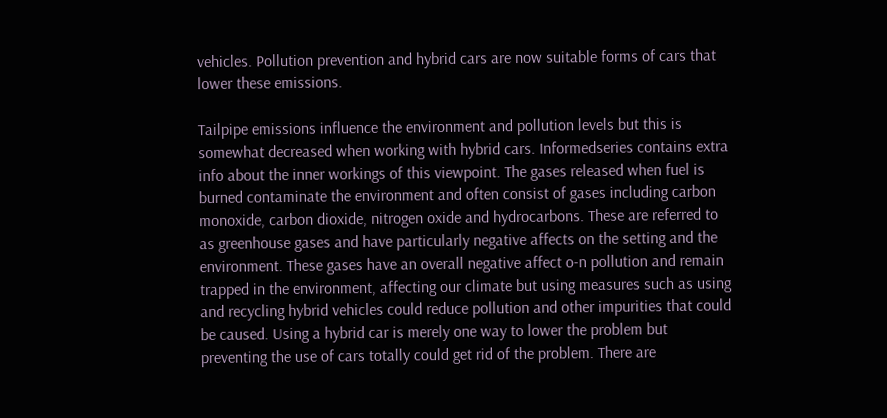vehicles. Pollution prevention and hybrid cars are now suitable forms of cars that lower these emissions.

Tailpipe emissions influence the environment and pollution levels but this is somewhat decreased when working with hybrid cars. Informedseries contains extra info about the inner workings of this viewpoint. The gases released when fuel is burned contaminate the environment and often consist of gases including carbon monoxide, carbon dioxide, nitrogen oxide and hydrocarbons. These are referred to as greenhouse gases and have particularly negative affects on the setting and the environment. These gases have an overall negative affect o-n pollution and remain trapped in the environment, affecting our climate but using measures such as using and recycling hybrid vehicles could reduce pollution and other impurities that could be caused. Using a hybrid car is merely one way to lower the problem but preventing the use of cars totally could get rid of the problem. There are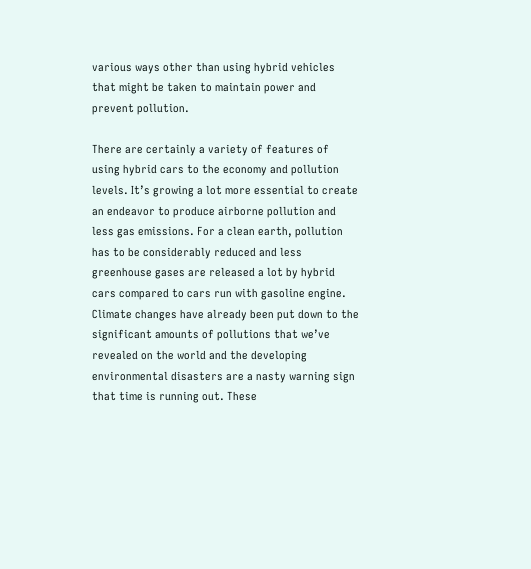various ways other than using hybrid vehicles that might be taken to maintain power and prevent pollution.

There are certainly a variety of features of using hybrid cars to the economy and pollution levels. It’s growing a lot more essential to create an endeavor to produce airborne pollution and less gas emissions. For a clean earth, pollution has to be considerably reduced and less greenhouse gases are released a lot by hybrid cars compared to cars run with gasoline engine. Climate changes have already been put down to the significant amounts of pollutions that we’ve revealed on the world and the developing environmental disasters are a nasty warning sign that time is running out. These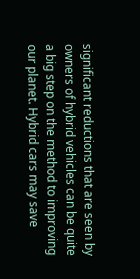significant reductions that are seen by owners of hybrid vehicles can be quite a big step on the method to improving our planet. Hybrid cars may save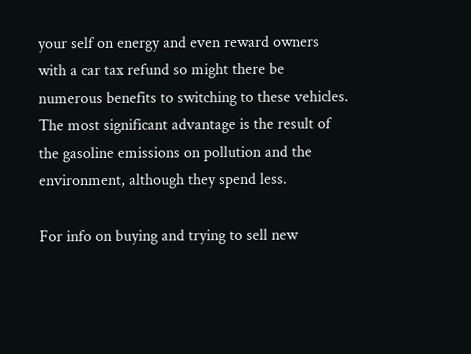your self on energy and even reward owners with a car tax refund so might there be numerous benefits to switching to these vehicles. The most significant advantage is the result of the gasoline emissions on pollution and the environment, although they spend less.

For info on buying and trying to sell new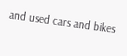and used cars and bikes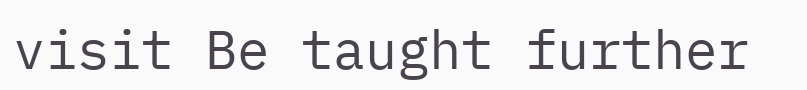visit Be taught further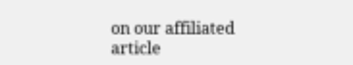on our affiliated article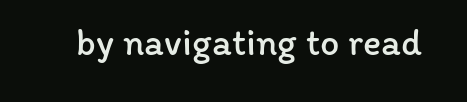by navigating to read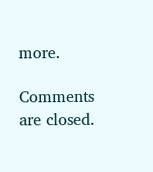more.

Comments are closed.